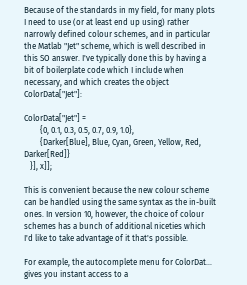Because of the standards in my field, for many plots I need to use (or at least end up using) rather narrowly defined colour schemes, and in particular the Matlab "Jet" scheme, which is well described in this SO answer. I've typically done this by having a bit of boilerplate code which I include when necessary, and which creates the object ColorData["Jet"]:

ColorData["Jet"] =
        {0, 0.1, 0.3, 0.5, 0.7, 0.9, 1.0},
        {Darker[Blue], Blue, Cyan, Green, Yellow, Red, Darker[Red]}
   }], x]];

This is convenient because the new colour scheme can be handled using the same syntax as the in-built ones. In version 10, however, the choice of colour schemes has a bunch of additional niceties which I'd like to take advantage of it that's possible.

For example, the autocomplete menu for ColorDat... gives you instant access to a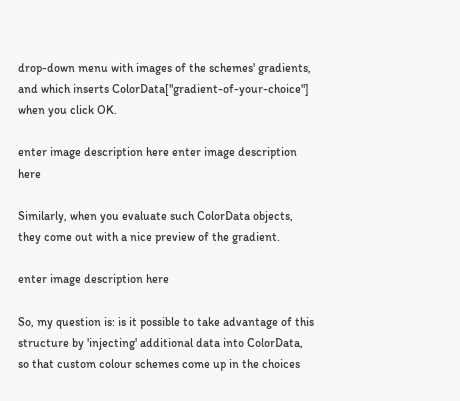drop-down menu with images of the schemes' gradients, and which inserts ColorData["gradient-of-your-choice"] when you click OK.

enter image description here enter image description here

Similarly, when you evaluate such ColorData objects, they come out with a nice preview of the gradient.

enter image description here

So, my question is: is it possible to take advantage of this structure by 'injecting' additional data into ColorData, so that custom colour schemes come up in the choices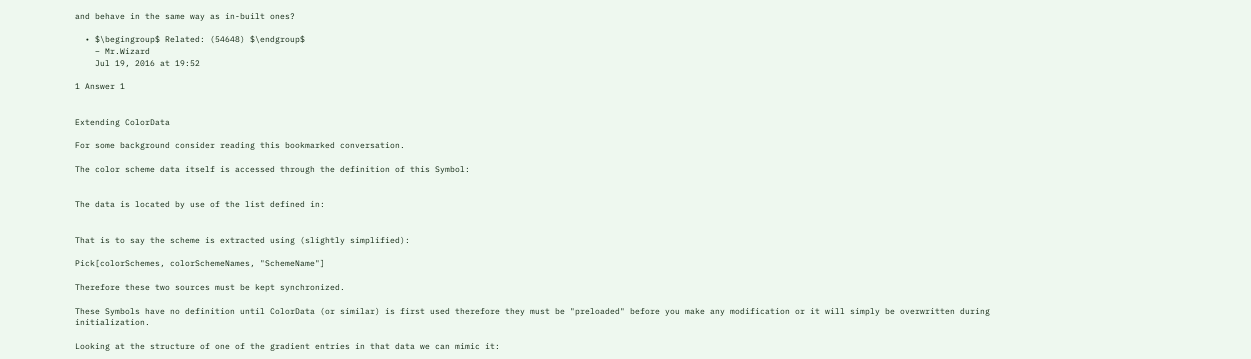and behave in the same way as in-built ones?

  • $\begingroup$ Related: (54648) $\endgroup$
    – Mr.Wizard
    Jul 19, 2016 at 19:52

1 Answer 1


Extending ColorData

For some background consider reading this bookmarked conversation.

The color scheme data itself is accessed through the definition of this Symbol:


The data is located by use of the list defined in:


That is to say the scheme is extracted using (slightly simplified):

Pick[colorSchemes, colorSchemeNames, "SchemeName"]

Therefore these two sources must be kept synchronized.

These Symbols have no definition until ColorData (or similar) is first used therefore they must be "preloaded" before you make any modification or it will simply be overwritten during initialization.

Looking at the structure of one of the gradient entries in that data we can mimic it: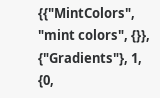{{"MintColors", "mint colors", {}}, {"Gradients"}, 1, {0,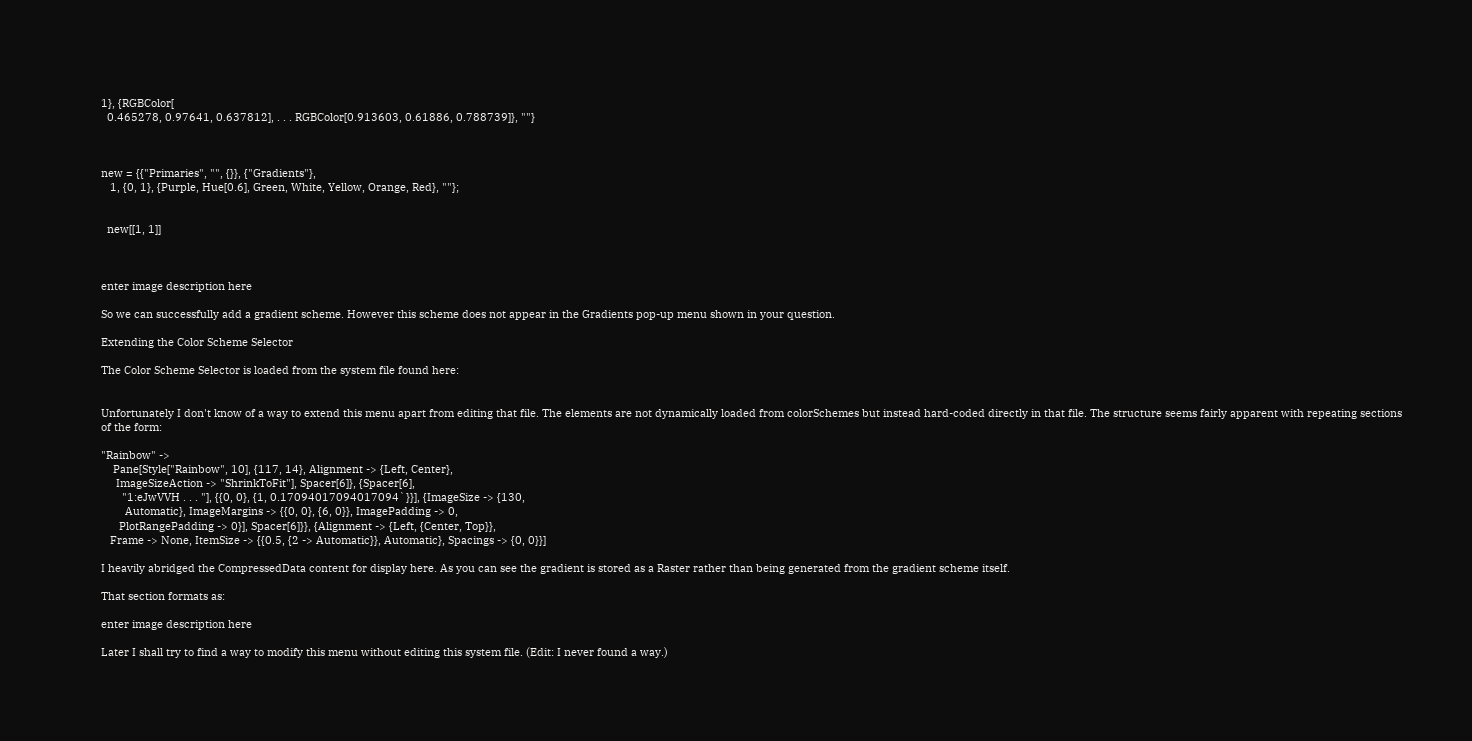1}, {RGBColor[
  0.465278, 0.97641, 0.637812], . . . RGBColor[0.913603, 0.61886, 0.788739]}, ""}



new = {{"Primaries", "", {}}, {"Gradients"},
   1, {0, 1}, {Purple, Hue[0.6], Green, White, Yellow, Orange, Red}, ""};


  new[[1, 1]]



enter image description here

So we can successfully add a gradient scheme. However this scheme does not appear in the Gradients pop-up menu shown in your question.

Extending the Color Scheme Selector

The Color Scheme Selector is loaded from the system file found here:


Unfortunately I don't know of a way to extend this menu apart from editing that file. The elements are not dynamically loaded from colorSchemes but instead hard-coded directly in that file. The structure seems fairly apparent with repeating sections of the form:

"Rainbow" ->
    Pane[Style["Rainbow", 10], {117, 14}, Alignment -> {Left, Center},
     ImageSizeAction -> "ShrinkToFit"], Spacer[6]}, {Spacer[6],
       "1:eJwVVH . . . "], {{0, 0}, {1, 0.17094017094017094`}}], {ImageSize -> {130,
        Automatic}, ImageMargins -> {{0, 0}, {6, 0}}, ImagePadding -> 0,
      PlotRangePadding -> 0}], Spacer[6]}}, {Alignment -> {Left, {Center, Top}},
   Frame -> None, ItemSize -> {{0.5, {2 -> Automatic}}, Automatic}, Spacings -> {0, 0}}]

I heavily abridged the CompressedData content for display here. As you can see the gradient is stored as a Raster rather than being generated from the gradient scheme itself.

That section formats as:

enter image description here

Later I shall try to find a way to modify this menu without editing this system file. (Edit: I never found a way.)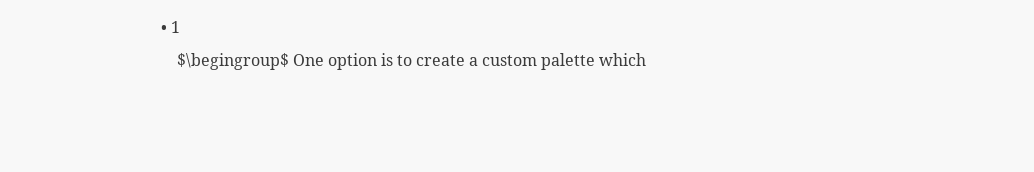• 1
    $\begingroup$ One option is to create a custom palette which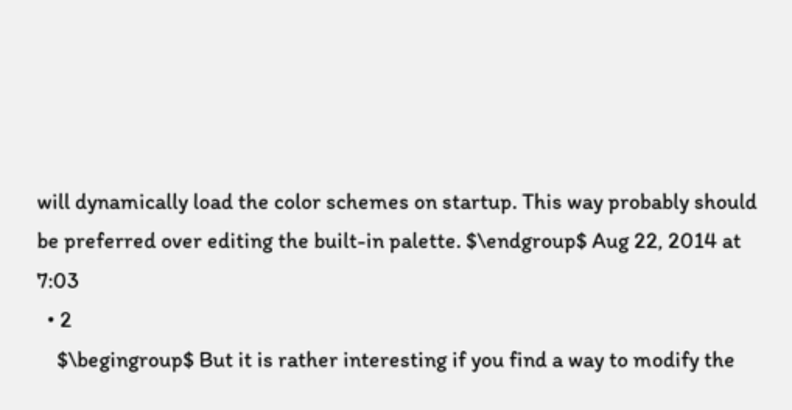will dynamically load the color schemes on startup. This way probably should be preferred over editing the built-in palette. $\endgroup$ Aug 22, 2014 at 7:03
  • 2
    $\begingroup$ But it is rather interesting if you find a way to modify the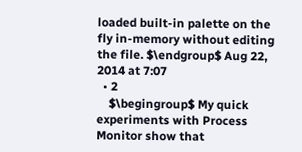loaded built-in palette on the fly in-memory without editing the file. $\endgroup$ Aug 22, 2014 at 7:07
  • 2
    $\begingroup$ My quick experiments with Process Monitor show that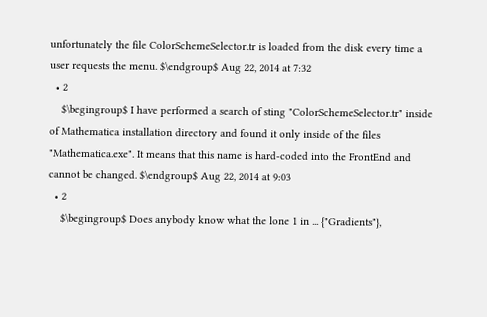unfortunately the file ColorSchemeSelector.tr is loaded from the disk every time a user requests the menu. $\endgroup$ Aug 22, 2014 at 7:32
  • 2
    $\begingroup$ I have performed a search of sting "ColorSchemeSelector.tr" inside of Mathematica installation directory and found it only inside of the files "Mathematica.exe". It means that this name is hard-coded into the FrontEnd and cannot be changed. $\endgroup$ Aug 22, 2014 at 9:03
  • 2
    $\begingroup$ Does anybody know what the lone 1 in ... {"Gradients"},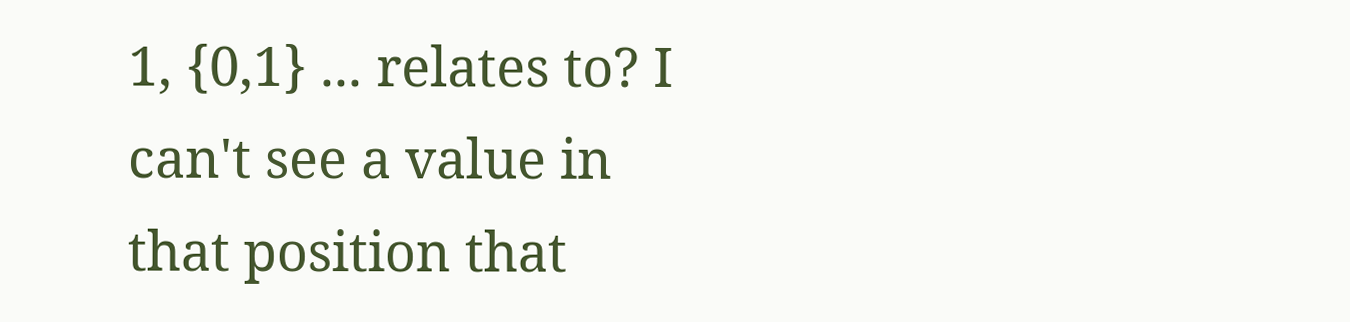1, {0,1} ... relates to? I can't see a value in that position that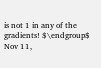is not 1 in any of the gradients! $\endgroup$ Nov 11,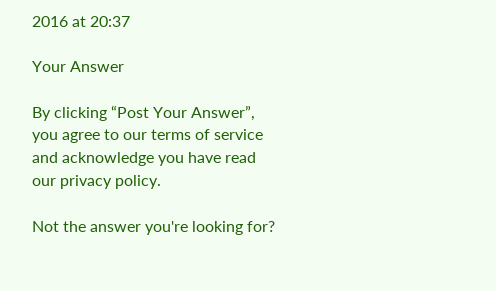2016 at 20:37

Your Answer

By clicking “Post Your Answer”, you agree to our terms of service and acknowledge you have read our privacy policy.

Not the answer you're looking for?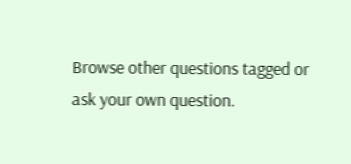Browse other questions tagged or ask your own question.